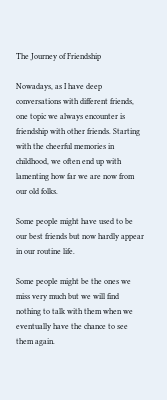The Journey of Friendship

Nowadays, as I have deep conversations with different friends, one topic we always encounter is friendship with other friends. Starting with the cheerful memories in childhood, we often end up with lamenting how far we are now from our old folks.

Some people might have used to be our best friends but now hardly appear in our routine life.

Some people might be the ones we miss very much but we will find nothing to talk with them when we eventually have the chance to see them again.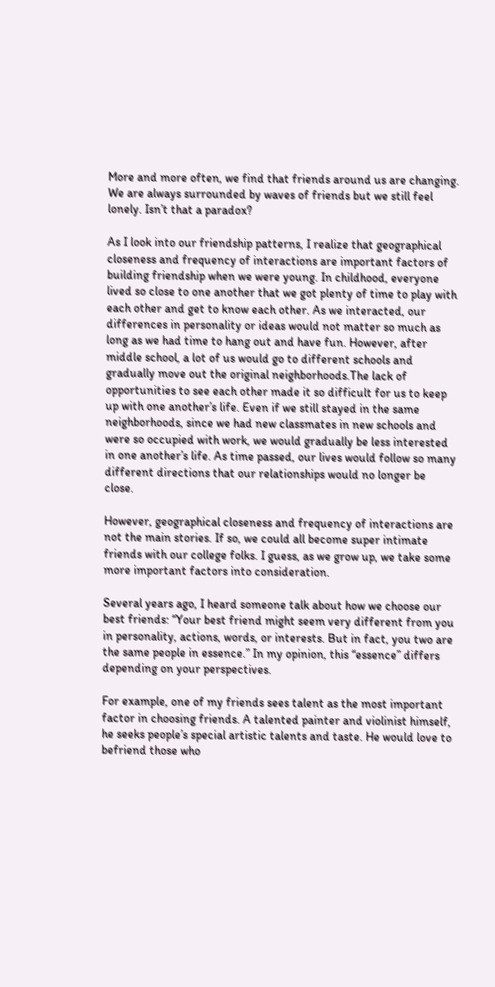More and more often, we find that friends around us are changing. We are always surrounded by waves of friends but we still feel lonely. Isn’t that a paradox?

As I look into our friendship patterns, I realize that geographical closeness and frequency of interactions are important factors of building friendship when we were young. In childhood, everyone lived so close to one another that we got plenty of time to play with each other and get to know each other. As we interacted, our differences in personality or ideas would not matter so much as long as we had time to hang out and have fun. However, after middle school, a lot of us would go to different schools and gradually move out the original neighborhoods.The lack of opportunities to see each other made it so difficult for us to keep up with one another’s life. Even if we still stayed in the same neighborhoods, since we had new classmates in new schools and were so occupied with work, we would gradually be less interested in one another’s life. As time passed, our lives would follow so many different directions that our relationships would no longer be close.

However, geographical closeness and frequency of interactions are not the main stories. If so, we could all become super intimate friends with our college folks. I guess, as we grow up, we take some more important factors into consideration.

Several years ago, I heard someone talk about how we choose our best friends: “Your best friend might seem very different from you in personality, actions, words, or interests. But in fact, you two are the same people in essence.” In my opinion, this “essence” differs depending on your perspectives.

For example, one of my friends sees talent as the most important factor in choosing friends. A talented painter and violinist himself, he seeks people’s special artistic talents and taste. He would love to befriend those who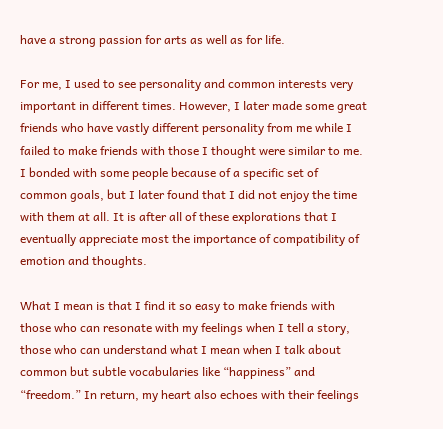have a strong passion for arts as well as for life.

For me, I used to see personality and common interests very important in different times. However, I later made some great friends who have vastly different personality from me while I failed to make friends with those I thought were similar to me. I bonded with some people because of a specific set of common goals, but I later found that I did not enjoy the time with them at all. It is after all of these explorations that I eventually appreciate most the importance of compatibility of emotion and thoughts.

What I mean is that I find it so easy to make friends with those who can resonate with my feelings when I tell a story, those who can understand what I mean when I talk about common but subtle vocabularies like “happiness” and “freedom.” In return, my heart also echoes with their feelings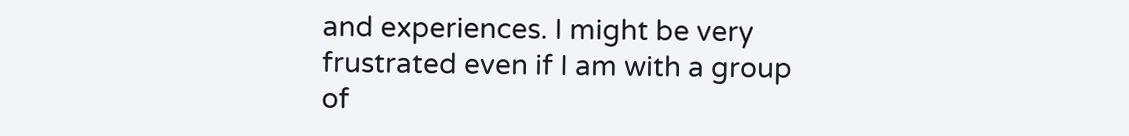and experiences. I might be very frustrated even if I am with a group of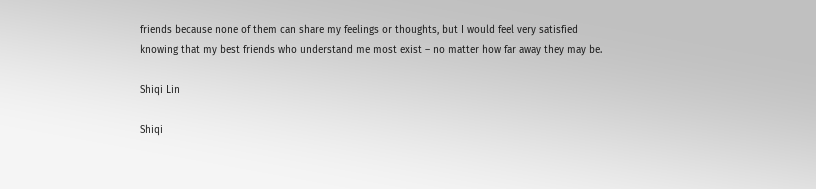friends because none of them can share my feelings or thoughts, but I would feel very satisfied knowing that my best friends who understand me most exist – no matter how far away they may be.

Shiqi Lin

Shiqi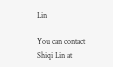Lin

You can contact Shiqi Lin at